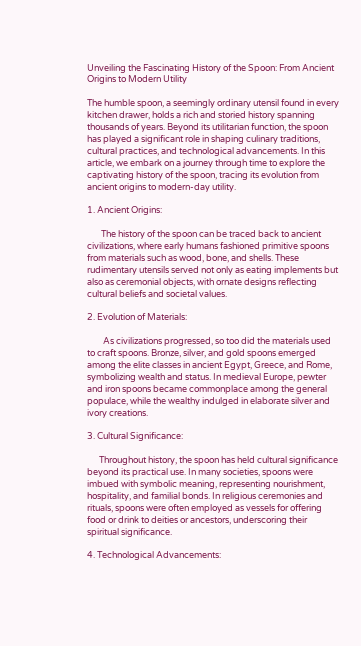Unveiling the Fascinating History of the Spoon: From Ancient Origins to Modern Utility

The humble spoon, a seemingly ordinary utensil found in every kitchen drawer, holds a rich and storied history spanning thousands of years. Beyond its utilitarian function, the spoon has played a significant role in shaping culinary traditions, cultural practices, and technological advancements. In this article, we embark on a journey through time to explore the captivating history of the spoon, tracing its evolution from ancient origins to modern-day utility.

1. Ancient Origins:

       The history of the spoon can be traced back to ancient civilizations, where early humans fashioned primitive spoons from materials such as wood, bone, and shells. These rudimentary utensils served not only as eating implements but also as ceremonial objects, with ornate designs reflecting cultural beliefs and societal values.

2. Evolution of Materials:

        As civilizations progressed, so too did the materials used to craft spoons. Bronze, silver, and gold spoons emerged among the elite classes in ancient Egypt, Greece, and Rome, symbolizing wealth and status. In medieval Europe, pewter and iron spoons became commonplace among the general populace, while the wealthy indulged in elaborate silver and ivory creations.

3. Cultural Significance:

      Throughout history, the spoon has held cultural significance beyond its practical use. In many societies, spoons were imbued with symbolic meaning, representing nourishment, hospitality, and familial bonds. In religious ceremonies and rituals, spoons were often employed as vessels for offering food or drink to deities or ancestors, underscoring their spiritual significance.

4. Technological Advancements: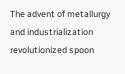The advent of metallurgy and industrialization revolutionized spoon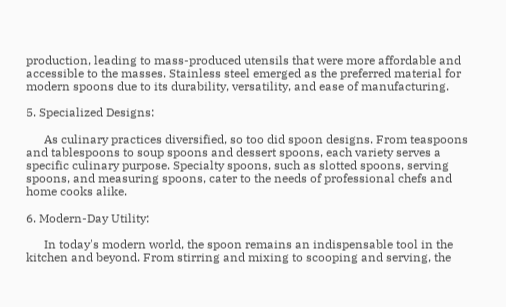production, leading to mass-produced utensils that were more affordable and accessible to the masses. Stainless steel emerged as the preferred material for modern spoons due to its durability, versatility, and ease of manufacturing.

5. Specialized Designs:

      As culinary practices diversified, so too did spoon designs. From teaspoons and tablespoons to soup spoons and dessert spoons, each variety serves a specific culinary purpose. Specialty spoons, such as slotted spoons, serving spoons, and measuring spoons, cater to the needs of professional chefs and home cooks alike.

6. Modern-Day Utility:

      In today's modern world, the spoon remains an indispensable tool in the kitchen and beyond. From stirring and mixing to scooping and serving, the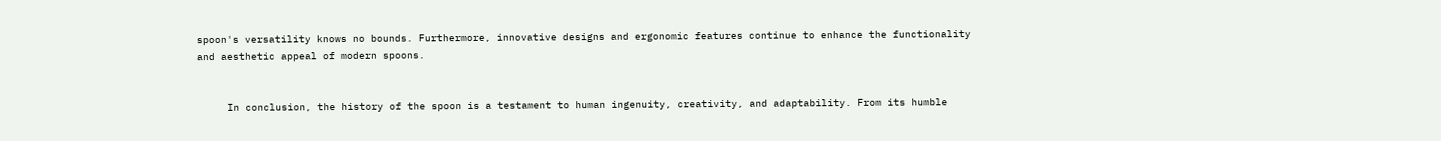spoon's versatility knows no bounds. Furthermore, innovative designs and ergonomic features continue to enhance the functionality and aesthetic appeal of modern spoons.


     In conclusion, the history of the spoon is a testament to human ingenuity, creativity, and adaptability. From its humble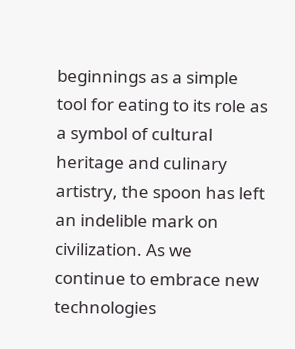beginnings as a simple tool for eating to its role as a symbol of cultural heritage and culinary artistry, the spoon has left an indelible mark on civilization. As we continue to embrace new technologies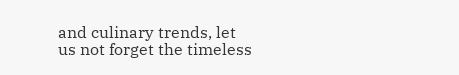and culinary trends, let us not forget the timeless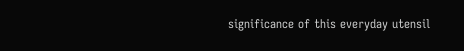significance of this everyday utensil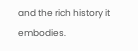and the rich history it embodies.